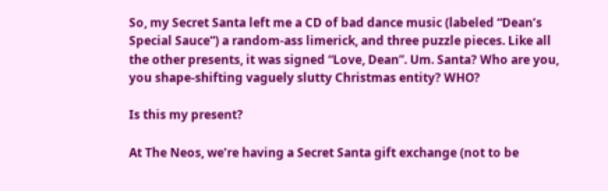So, my Secret Santa left me a CD of bad dance music (labeled “Dean’s Special Sauce”) a random-ass limerick, and three puzzle pieces. Like all the other presents, it was signed “Love, Dean”. Um. Santa? Who are you, you shape-shifting vaguely slutty Christmas entity? WHO?

Is this my present?

At The Neos, we’re having a Secret Santa gift exchange (not to be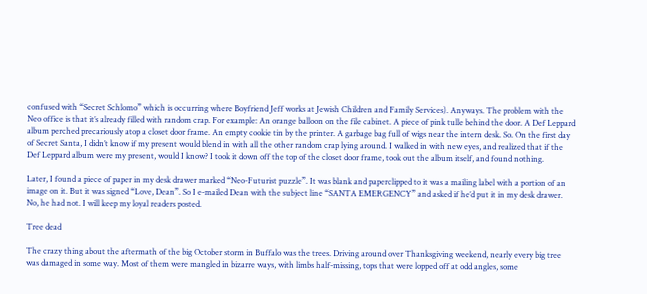confused with “Secret Schlomo” which is occurring where Boyfriend Jeff works at Jewish Children and Family Services). Anyways. The problem with the Neo office is that it’s already filled with random crap. For example: An orange balloon on the file cabinet. A piece of pink tulle behind the door. A Def Leppard album perched precariously atop a closet door frame. An empty cookie tin by the printer. A garbage bag full of wigs near the intern desk. So. On the first day of Secret Santa, I didn’t know if my present would blend in with all the other random crap lying around. I walked in with new eyes, and realized that if the Def Leppard album were my present, would I know? I took it down off the top of the closet door frame, took out the album itself, and found nothing.

Later, I found a piece of paper in my desk drawer marked “Neo-Futurist puzzle”. It was blank and paperclipped to it was a mailing label with a portion of an image on it. But it was signed “Love, Dean”. So I e-mailed Dean with the subject line “SANTA EMERGENCY” and asked if he’d put it in my desk drawer. No, he had not. I will keep my loyal readers posted.

Tree dead

The crazy thing about the aftermath of the big October storm in Buffalo was the trees. Driving around over Thanksgiving weekend, nearly every big tree was damaged in some way. Most of them were mangled in bizarre ways, with limbs half-missing, tops that were lopped off at odd angles, some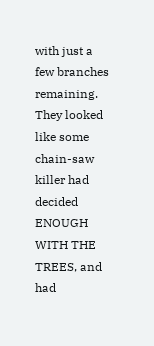with just a few branches remaining. They looked like some chain-saw killer had decided ENOUGH WITH THE TREES, and had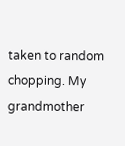taken to random chopping. My grandmother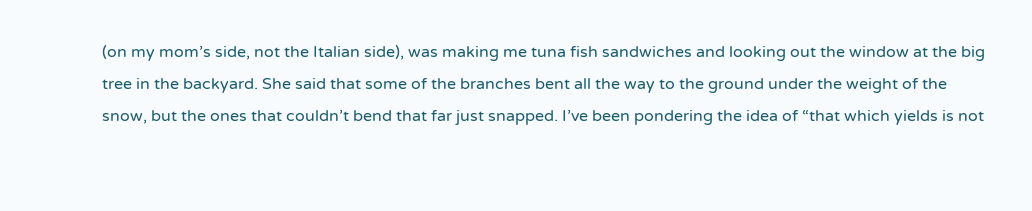(on my mom’s side, not the Italian side), was making me tuna fish sandwiches and looking out the window at the big tree in the backyard. She said that some of the branches bent all the way to the ground under the weight of the snow, but the ones that couldn’t bend that far just snapped. I’ve been pondering the idea of “that which yields is not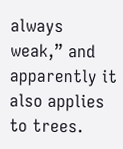always weak,” and apparently it also applies to trees.